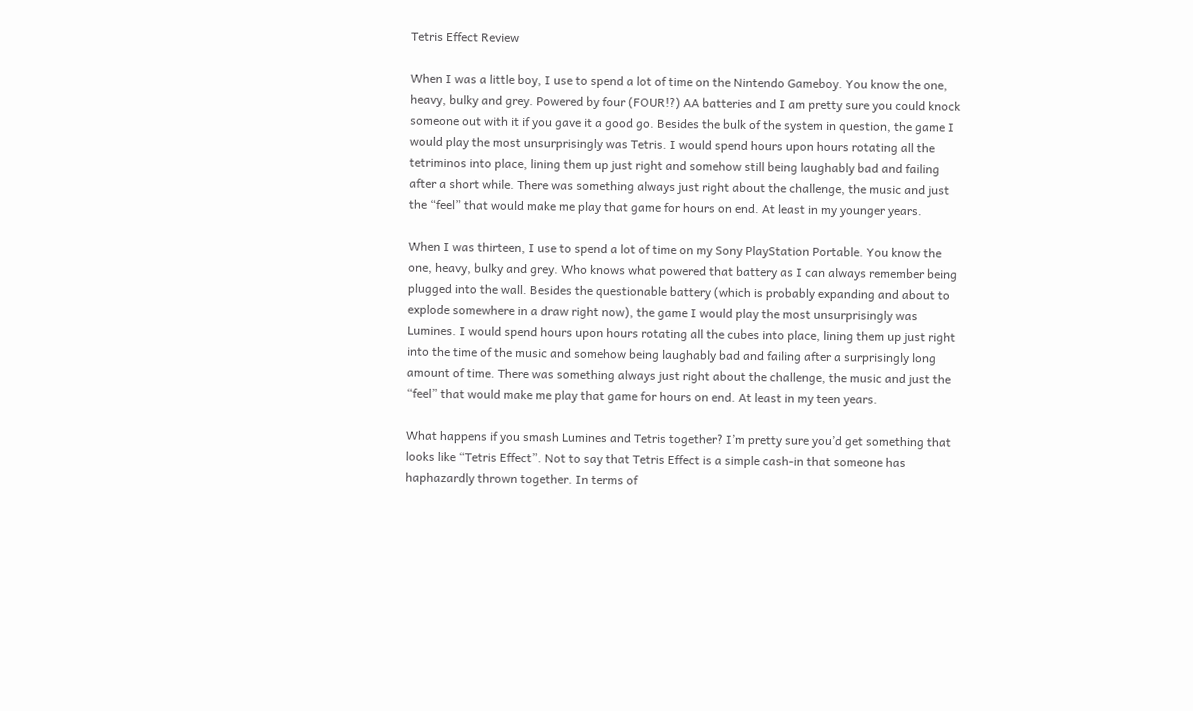Tetris Effect Review

When I was a little boy, I use to spend a lot of time on the Nintendo Gameboy. You know the one, heavy, bulky and grey. Powered by four (FOUR!?) AA batteries and I am pretty sure you could knock someone out with it if you gave it a good go. Besides the bulk of the system in question, the game I would play the most unsurprisingly was Tetris. I would spend hours upon hours rotating all the tetriminos into place, lining them up just right and somehow still being laughably bad and failing after a short while. There was something always just right about the challenge, the music and just the “feel” that would make me play that game for hours on end. At least in my younger years.

When I was thirteen, I use to spend a lot of time on my Sony PlayStation Portable. You know the one, heavy, bulky and grey. Who knows what powered that battery as I can always remember being plugged into the wall. Besides the questionable battery (which is probably expanding and about to explode somewhere in a draw right now), the game I would play the most unsurprisingly was Lumines. I would spend hours upon hours rotating all the cubes into place, lining them up just right into the time of the music and somehow being laughably bad and failing after a surprisingly long amount of time. There was something always just right about the challenge, the music and just the “feel” that would make me play that game for hours on end. At least in my teen years.

What happens if you smash Lumines and Tetris together? I’m pretty sure you’d get something that looks like “Tetris Effect”. Not to say that Tetris Effect is a simple cash-in that someone has haphazardly thrown together. In terms of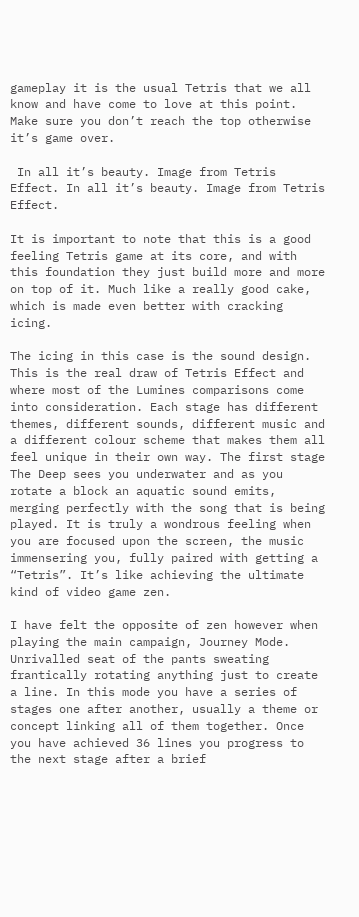gameplay it is the usual Tetris that we all know and have come to love at this point. Make sure you don’t reach the top otherwise it’s game over.

 In all it’s beauty. Image from Tetris Effect. In all it’s beauty. Image from Tetris Effect.

It is important to note that this is a good feeling Tetris game at its core, and with this foundation they just build more and more on top of it. Much like a really good cake, which is made even better with cracking icing.

The icing in this case is the sound design. This is the real draw of Tetris Effect and where most of the Lumines comparisons come into consideration. Each stage has different themes, different sounds, different music and a different colour scheme that makes them all feel unique in their own way. The first stage The Deep sees you underwater and as you rotate a block an aquatic sound emits, merging perfectly with the song that is being played. It is truly a wondrous feeling when you are focused upon the screen, the music immensering you, fully paired with getting a “Tetris”. It’s like achieving the ultimate kind of video game zen.

I have felt the opposite of zen however when playing the main campaign, Journey Mode. Unrivalled seat of the pants sweating frantically rotating anything just to create a line. In this mode you have a series of stages one after another, usually a theme or concept linking all of them together. Once you have achieved 36 lines you progress to the next stage after a brief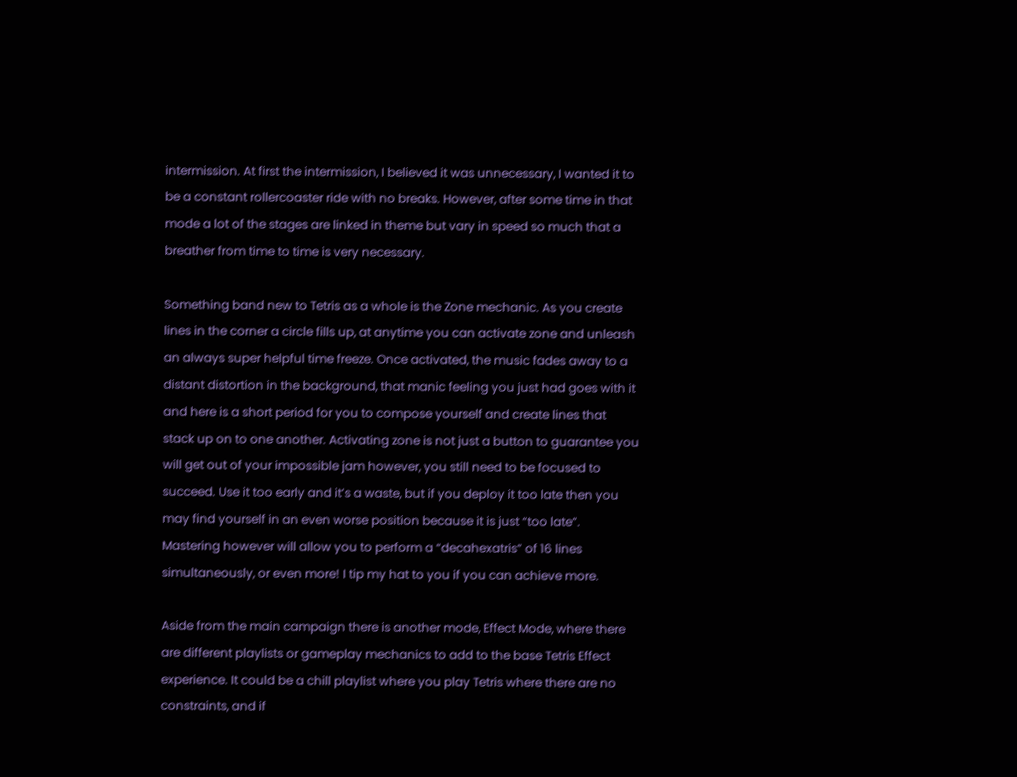intermission. At first the intermission, I believed it was unnecessary, I wanted it to be a constant rollercoaster ride with no breaks. However, after some time in that mode a lot of the stages are linked in theme but vary in speed so much that a breather from time to time is very necessary.

Something band new to Tetris as a whole is the Zone mechanic. As you create lines in the corner a circle fills up, at anytime you can activate zone and unleash an always super helpful time freeze. Once activated, the music fades away to a distant distortion in the background, that manic feeling you just had goes with it and here is a short period for you to compose yourself and create lines that stack up on to one another. Activating zone is not just a button to guarantee you will get out of your impossible jam however, you still need to be focused to succeed. Use it too early and it’s a waste, but if you deploy it too late then you may find yourself in an even worse position because it is just “too late”. Mastering however will allow you to perform a “decahexatris” of 16 lines simultaneously, or even more! I tip my hat to you if you can achieve more.

Aside from the main campaign there is another mode, Effect Mode, where there are different playlists or gameplay mechanics to add to the base Tetris Effect experience. It could be a chill playlist where you play Tetris where there are no constraints, and if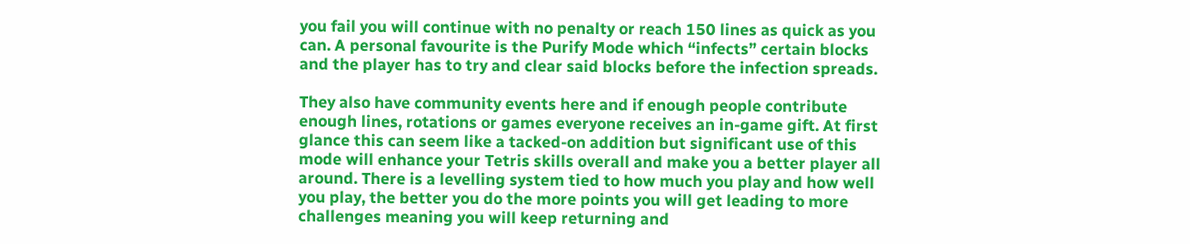you fail you will continue with no penalty or reach 150 lines as quick as you can. A personal favourite is the Purify Mode which “infects” certain blocks and the player has to try and clear said blocks before the infection spreads.

They also have community events here and if enough people contribute enough lines, rotations or games everyone receives an in-game gift. At first glance this can seem like a tacked-on addition but significant use of this mode will enhance your Tetris skills overall and make you a better player all around. There is a levelling system tied to how much you play and how well you play, the better you do the more points you will get leading to more challenges meaning you will keep returning and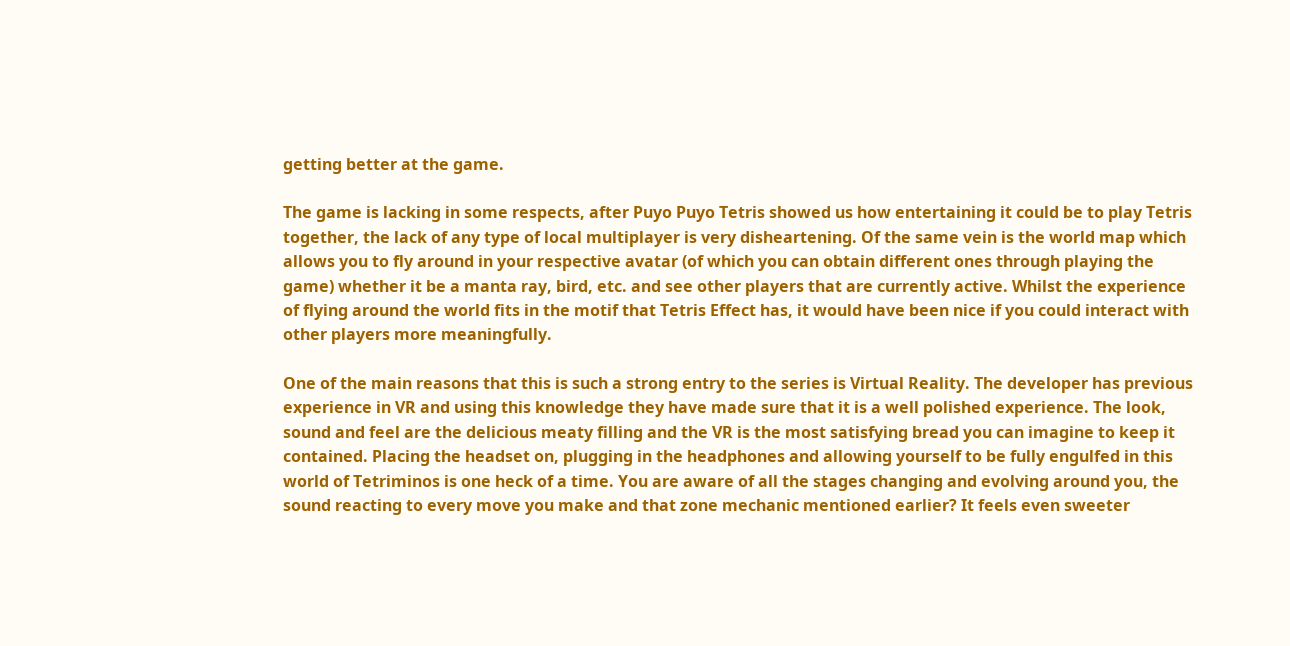getting better at the game.

The game is lacking in some respects, after Puyo Puyo Tetris showed us how entertaining it could be to play Tetris together, the lack of any type of local multiplayer is very disheartening. Of the same vein is the world map which allows you to fly around in your respective avatar (of which you can obtain different ones through playing the game) whether it be a manta ray, bird, etc. and see other players that are currently active. Whilst the experience of flying around the world fits in the motif that Tetris Effect has, it would have been nice if you could interact with other players more meaningfully.

One of the main reasons that this is such a strong entry to the series is Virtual Reality. The developer has previous experience in VR and using this knowledge they have made sure that it is a well polished experience. The look, sound and feel are the delicious meaty filling and the VR is the most satisfying bread you can imagine to keep it contained. Placing the headset on, plugging in the headphones and allowing yourself to be fully engulfed in this world of Tetriminos is one heck of a time. You are aware of all the stages changing and evolving around you, the sound reacting to every move you make and that zone mechanic mentioned earlier? It feels even sweeter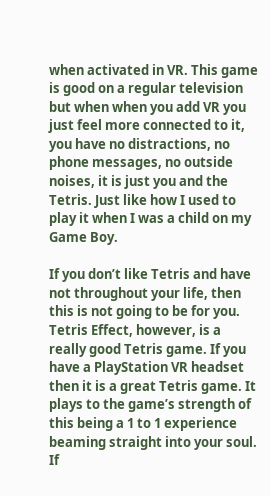when activated in VR. This game is good on a regular television but when when you add VR you just feel more connected to it, you have no distractions, no phone messages, no outside noises, it is just you and the Tetris. Just like how I used to play it when I was a child on my Game Boy.

If you don’t like Tetris and have not throughout your life, then this is not going to be for you. Tetris Effect, however, is a really good Tetris game. If you have a PlayStation VR headset then it is a great Tetris game. It plays to the game’s strength of this being a 1 to 1 experience beaming straight into your soul. If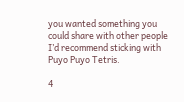you wanted something you could share with other people I’d recommend sticking with Puyo Puyo Tetris.

4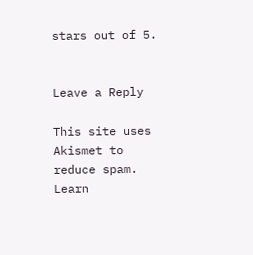stars out of 5.


Leave a Reply

This site uses Akismet to reduce spam. Learn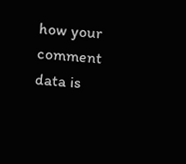how your comment data is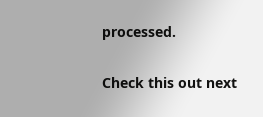processed.

Check this out next